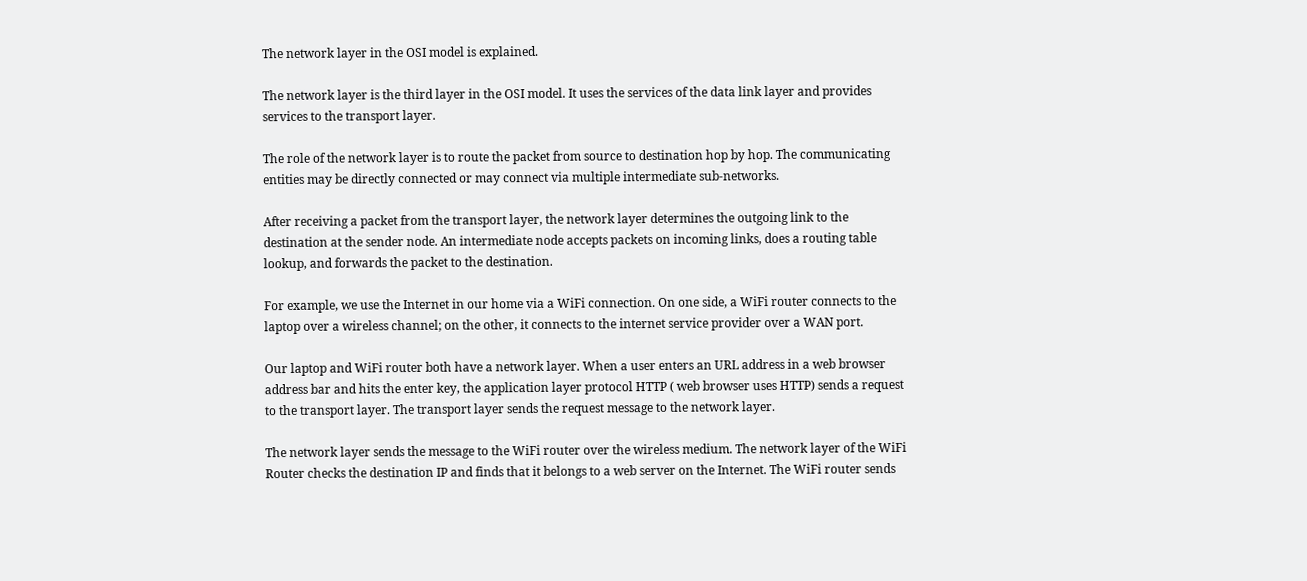The network layer in the OSI model is explained.

The network layer is the third layer in the OSI model. It uses the services of the data link layer and provides services to the transport layer.

The role of the network layer is to route the packet from source to destination hop by hop. The communicating entities may be directly connected or may connect via multiple intermediate sub-networks.

After receiving a packet from the transport layer, the network layer determines the outgoing link to the destination at the sender node. An intermediate node accepts packets on incoming links, does a routing table lookup, and forwards the packet to the destination.

For example, we use the Internet in our home via a WiFi connection. On one side, a WiFi router connects to the laptop over a wireless channel; on the other, it connects to the internet service provider over a WAN port.

Our laptop and WiFi router both have a network layer. When a user enters an URL address in a web browser address bar and hits the enter key, the application layer protocol HTTP ( web browser uses HTTP) sends a request to the transport layer. The transport layer sends the request message to the network layer.

The network layer sends the message to the WiFi router over the wireless medium. The network layer of the WiFi Router checks the destination IP and finds that it belongs to a web server on the Internet. The WiFi router sends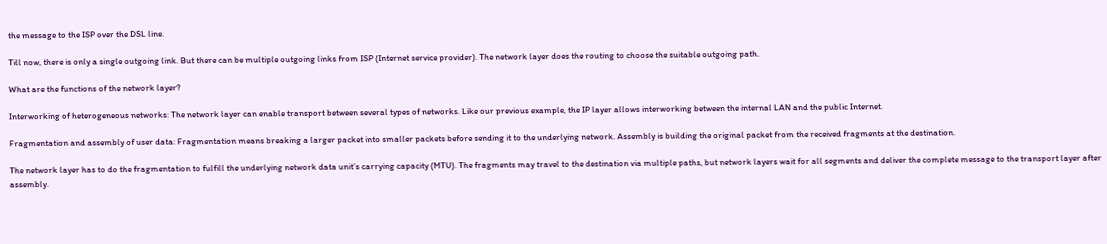the message to the ISP over the DSL line.

Till now, there is only a single outgoing link. But there can be multiple outgoing links from ISP (Internet service provider). The network layer does the routing to choose the suitable outgoing path.

What are the functions of the network layer?

Interworking of heterogeneous networks: The network layer can enable transport between several types of networks. Like our previous example, the IP layer allows interworking between the internal LAN and the public Internet.

Fragmentation and assembly of user data: Fragmentation means breaking a larger packet into smaller packets before sending it to the underlying network. Assembly is building the original packet from the received fragments at the destination.

The network layer has to do the fragmentation to fulfill the underlying network data unit’s carrying capacity (MTU). The fragments may travel to the destination via multiple paths, but network layers wait for all segments and deliver the complete message to the transport layer after assembly.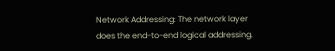Network Addressing: The network layer does the end-to-end logical addressing.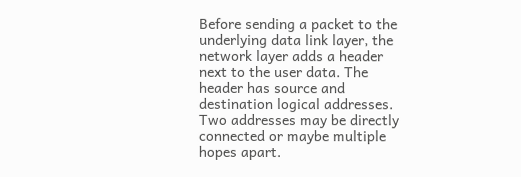Before sending a packet to the underlying data link layer, the network layer adds a header next to the user data. The header has source and destination logical addresses. Two addresses may be directly connected or maybe multiple hopes apart.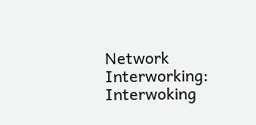Network Interworking:  Interwoking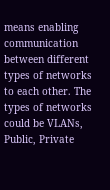means enabling communication between different types of networks to each other. The types of networks could be VLANs, Public, Private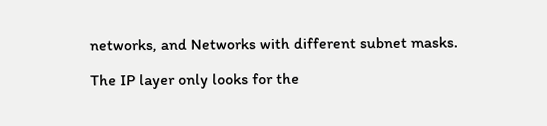networks, and Networks with different subnet masks.

The IP layer only looks for the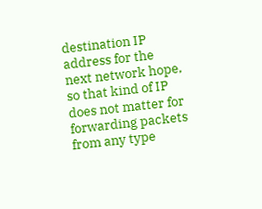destination IP address for the next network hope, so that kind of IP does not matter for forwarding packets from any type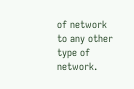of network to any other type of network.